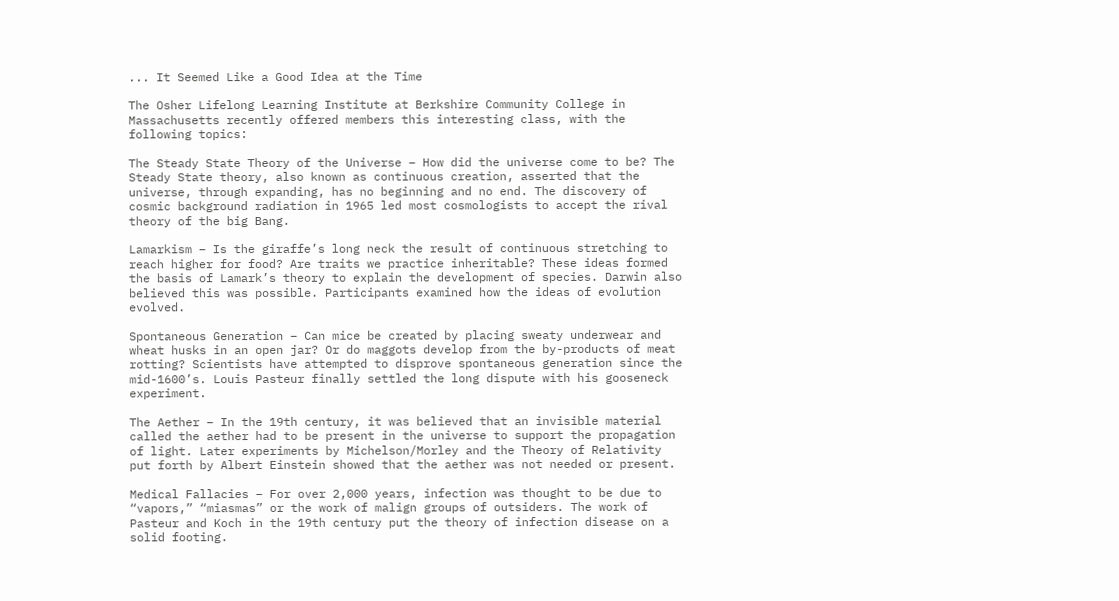... It Seemed Like a Good Idea at the Time

The Osher Lifelong Learning Institute at Berkshire Community College in Massachusetts recently offered members this interesting class, with the following topics:

The Steady State Theory of the Universe – How did the universe come to be? The Steady State theory, also known as continuous creation, asserted that the universe, through expanding, has no beginning and no end. The discovery of cosmic background radiation in 1965 led most cosmologists to accept the rival theory of the big Bang.

Lamarkism – Is the giraffe’s long neck the result of continuous stretching to reach higher for food? Are traits we practice inheritable? These ideas formed the basis of Lamark’s theory to explain the development of species. Darwin also believed this was possible. Participants examined how the ideas of evolution evolved.

Spontaneous Generation – Can mice be created by placing sweaty underwear and wheat husks in an open jar? Or do maggots develop from the by-products of meat rotting? Scientists have attempted to disprove spontaneous generation since the mid-1600’s. Louis Pasteur finally settled the long dispute with his gooseneck experiment.

The Aether – In the 19th century, it was believed that an invisible material called the aether had to be present in the universe to support the propagation of light. Later experiments by Michelson/Morley and the Theory of Relativity put forth by Albert Einstein showed that the aether was not needed or present.

Medical Fallacies – For over 2,000 years, infection was thought to be due to “vapors,” “miasmas” or the work of malign groups of outsiders. The work of Pasteur and Koch in the 19th century put the theory of infection disease on a solid footing.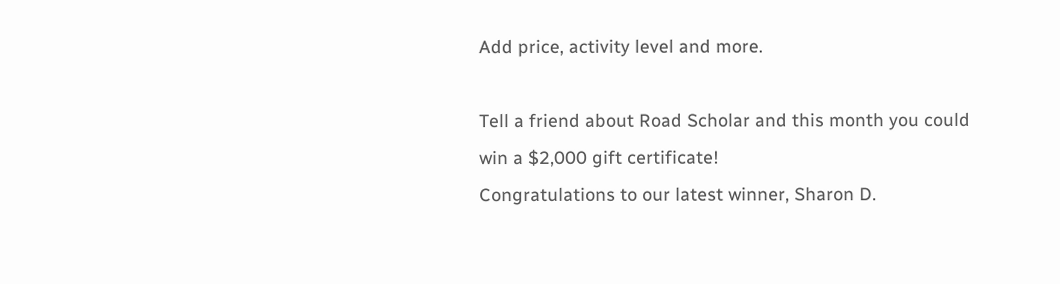Add price, activity level and more.

Tell a friend about Road Scholar and this month you could win a $2,000 gift certificate!
Congratulations to our latest winner, Sharon D.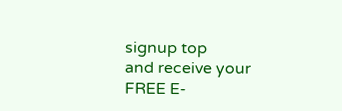signup top
and receive your
FREE E-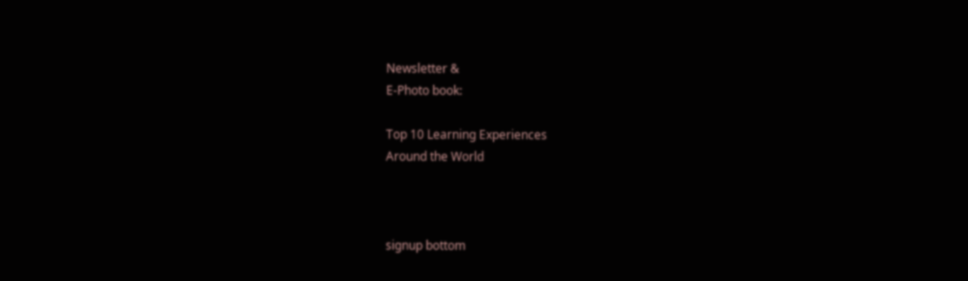Newsletter &
E-Photo book:

Top 10 Learning Experiences
Around the World



signup bottom